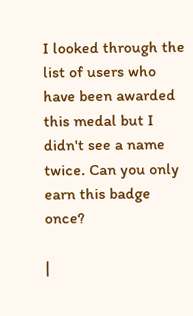I looked through the list of users who have been awarded this medal but I didn't see a name twice. Can you only earn this badge once?

|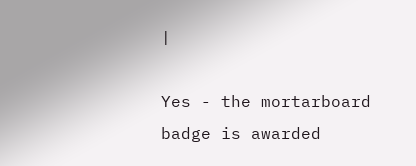|

Yes - the mortarboard badge is awarded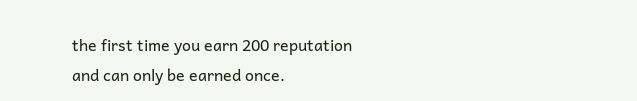the first time you earn 200 reputation and can only be earned once.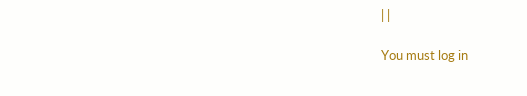| |

You must log in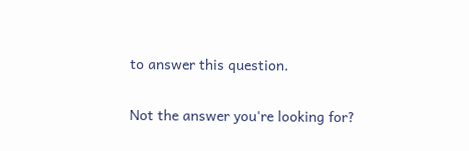to answer this question.

Not the answer you're looking for?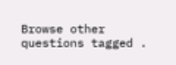Browse other questions tagged .